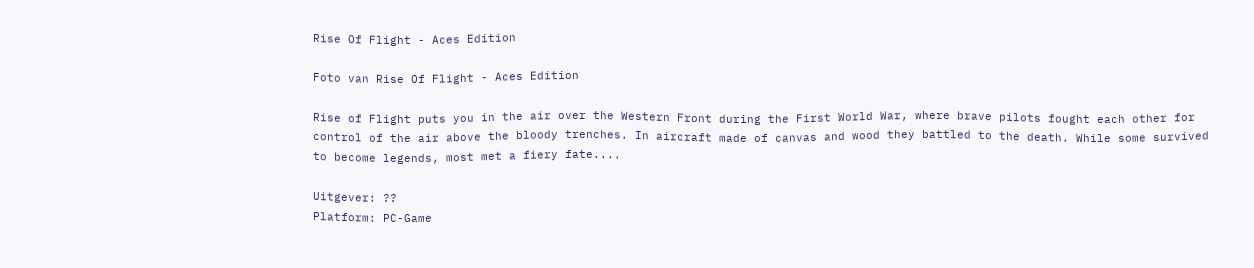Rise Of Flight - Aces Edition

Foto van Rise Of Flight - Aces Edition

Rise of Flight puts you in the air over the Western Front during the First World War, where brave pilots fought each other for control of the air above the bloody trenches. In aircraft made of canvas and wood they battled to the death. While some survived to become legends, most met a fiery fate....

Uitgever: ??
Platform: PC-Game